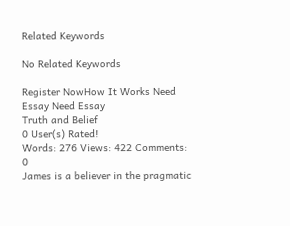Related Keywords

No Related Keywords

Register NowHow It Works Need Essay Need Essay
Truth and Belief
0 User(s) Rated!
Words: 276 Views: 422 Comments: 0
James is a believer in the pragmatic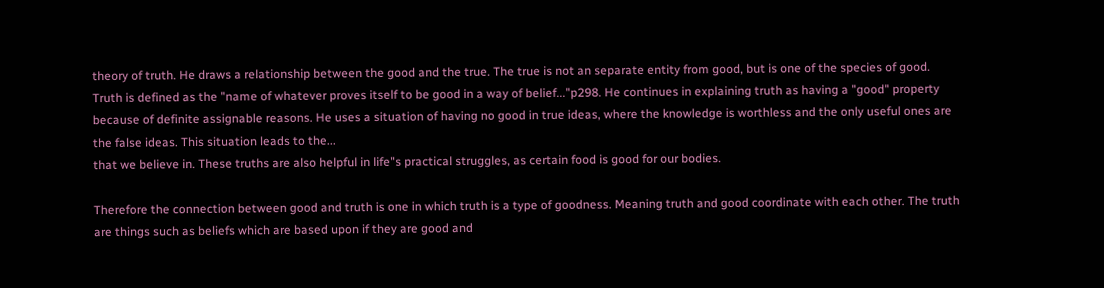theory of truth. He draws a relationship between the good and the true. The true is not an separate entity from good, but is one of the species of good. Truth is defined as the "name of whatever proves itself to be good in a way of belief..."p298. He continues in explaining truth as having a "good" property because of definite assignable reasons. He uses a situation of having no good in true ideas, where the knowledge is worthless and the only useful ones are the false ideas. This situation leads to the...
that we believe in. These truths are also helpful in life"s practical struggles, as certain food is good for our bodies.

Therefore the connection between good and truth is one in which truth is a type of goodness. Meaning truth and good coordinate with each other. The truth are things such as beliefs which are based upon if they are good and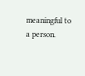meaningful to a person.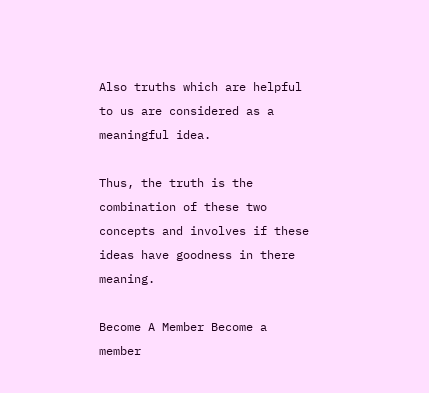Also truths which are helpful to us are considered as a meaningful idea.

Thus, the truth is the combination of these two concepts and involves if these ideas have goodness in there meaning.

Become A Member Become a member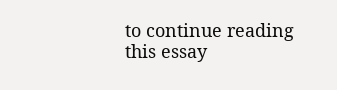to continue reading this essay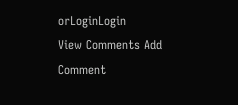orLoginLogin
View Comments Add Comment